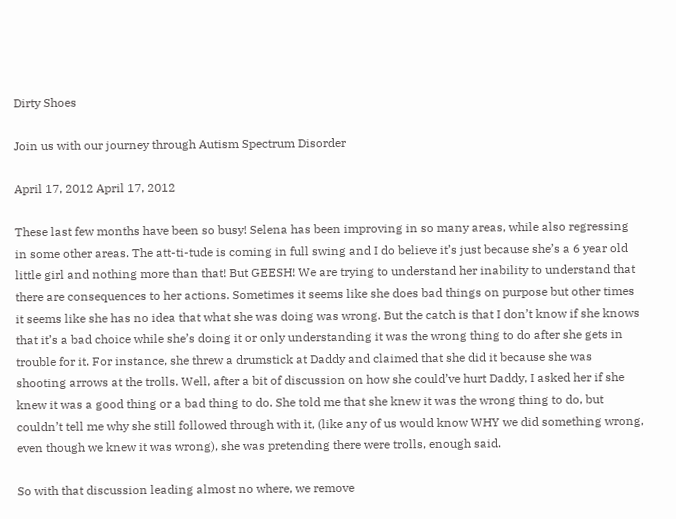Dirty Shoes

Join us with our journey through Autism Spectrum Disorder

April 17, 2012 April 17, 2012

These last few months have been so busy! Selena has been improving in so many areas, while also regressing in some other areas. The att-ti-tude is coming in full swing and I do believe it’s just because she’s a 6 year old little girl and nothing more than that! But GEESH! We are trying to understand her inability to understand that there are consequences to her actions. Sometimes it seems like she does bad things on purpose but other times it seems like she has no idea that what she was doing was wrong. But the catch is that I don’t know if she knows that it’s a bad choice while she’s doing it or only understanding it was the wrong thing to do after she gets in trouble for it. For instance, she threw a drumstick at Daddy and claimed that she did it because she was shooting arrows at the trolls. Well, after a bit of discussion on how she could’ve hurt Daddy, I asked her if she knew it was a good thing or a bad thing to do. She told me that she knew it was the wrong thing to do, but couldn’t tell me why she still followed through with it, (like any of us would know WHY we did something wrong, even though we knew it was wrong), she was pretending there were trolls, enough said.

So with that discussion leading almost no where, we remove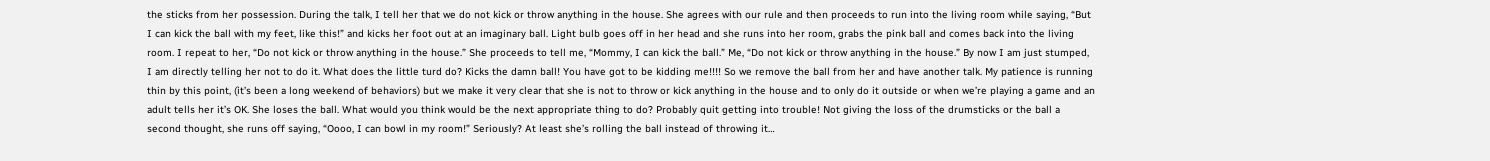the sticks from her possession. During the talk, I tell her that we do not kick or throw anything in the house. She agrees with our rule and then proceeds to run into the living room while saying, “But I can kick the ball with my feet, like this!” and kicks her foot out at an imaginary ball. Light bulb goes off in her head and she runs into her room, grabs the pink ball and comes back into the living room. I repeat to her, “Do not kick or throw anything in the house.” She proceeds to tell me, “Mommy, I can kick the ball.” Me, “Do not kick or throw anything in the house.” By now I am just stumped, I am directly telling her not to do it. What does the little turd do? Kicks the damn ball! You have got to be kidding me!!!! So we remove the ball from her and have another talk. My patience is running thin by this point, (it’s been a long weekend of behaviors) but we make it very clear that she is not to throw or kick anything in the house and to only do it outside or when we’re playing a game and an adult tells her it’s OK. She loses the ball. What would you think would be the next appropriate thing to do? Probably quit getting into trouble! Not giving the loss of the drumsticks or the ball a second thought, she runs off saying, “Oooo, I can bowl in my room!” Seriously? At least she’s rolling the ball instead of throwing it…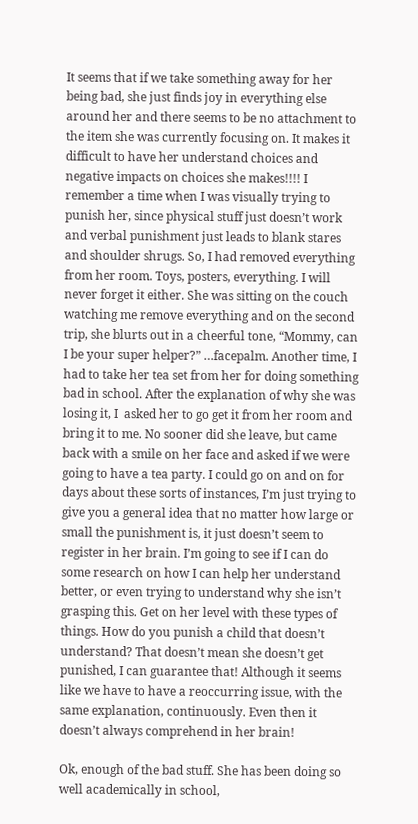It seems that if we take something away for her being bad, she just finds joy in everything else around her and there seems to be no attachment to the item she was currently focusing on. It makes it difficult to have her understand choices and negative impacts on choices she makes!!!! I remember a time when I was visually trying to punish her, since physical stuff just doesn’t work and verbal punishment just leads to blank stares and shoulder shrugs. So, I had removed everything from her room. Toys, posters, everything. I will never forget it either. She was sitting on the couch watching me remove everything and on the second trip, she blurts out in a cheerful tone, “Mommy, can I be your super helper?” …facepalm. Another time, I had to take her tea set from her for doing something bad in school. After the explanation of why she was losing it, I  asked her to go get it from her room and bring it to me. No sooner did she leave, but came back with a smile on her face and asked if we were going to have a tea party. I could go on and on for days about these sorts of instances, I’m just trying to give you a general idea that no matter how large or small the punishment is, it just doesn’t seem to register in her brain. I’m going to see if I can do some research on how I can help her understand better, or even trying to understand why she isn’t grasping this. Get on her level with these types of things. How do you punish a child that doesn’t understand? That doesn’t mean she doesn’t get punished, I can guarantee that! Although it seems like we have to have a reoccurring issue, with the same explanation, continuously. Even then it doesn’t always comprehend in her brain!

Ok, enough of the bad stuff. She has been doing so well academically in school,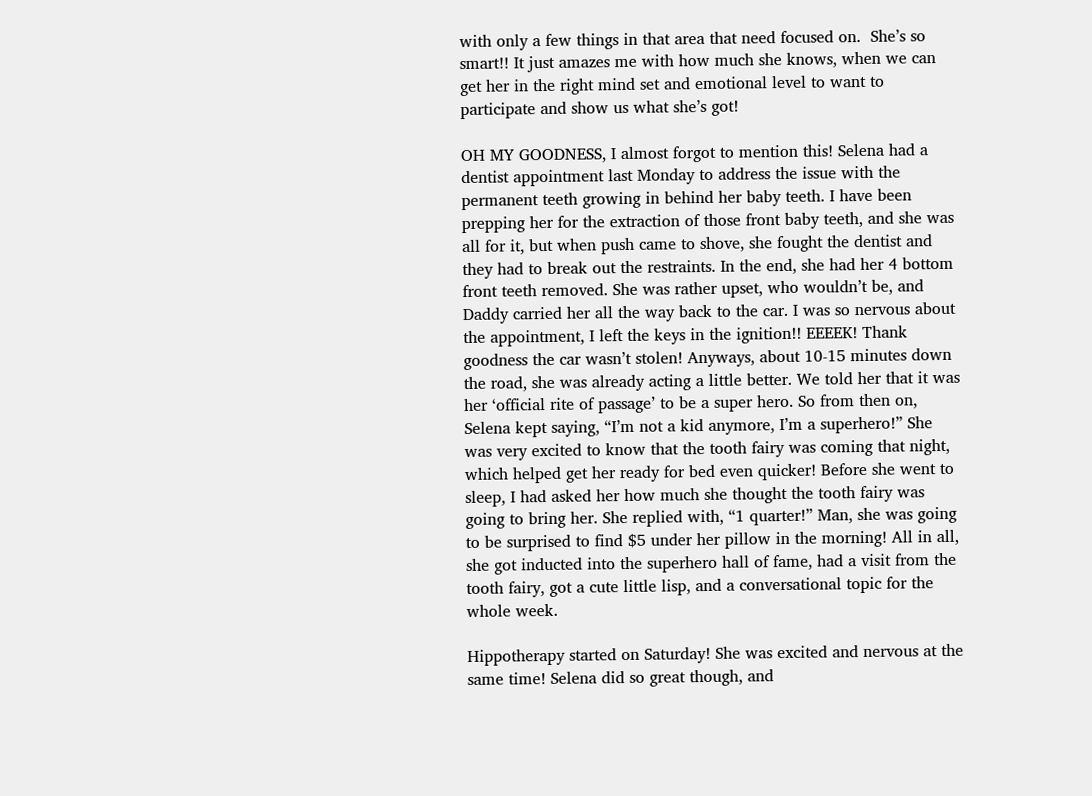with only a few things in that area that need focused on.  She’s so smart!! It just amazes me with how much she knows, when we can get her in the right mind set and emotional level to want to participate and show us what she’s got!

OH MY GOODNESS, I almost forgot to mention this! Selena had a dentist appointment last Monday to address the issue with the permanent teeth growing in behind her baby teeth. I have been prepping her for the extraction of those front baby teeth, and she was all for it, but when push came to shove, she fought the dentist and they had to break out the restraints. In the end, she had her 4 bottom front teeth removed. She was rather upset, who wouldn’t be, and Daddy carried her all the way back to the car. I was so nervous about the appointment, I left the keys in the ignition!! EEEEK! Thank goodness the car wasn’t stolen! Anyways, about 10-15 minutes down the road, she was already acting a little better. We told her that it was her ‘official rite of passage’ to be a super hero. So from then on, Selena kept saying, “I’m not a kid anymore, I’m a superhero!” She was very excited to know that the tooth fairy was coming that night, which helped get her ready for bed even quicker! Before she went to sleep, I had asked her how much she thought the tooth fairy was going to bring her. She replied with, “1 quarter!” Man, she was going to be surprised to find $5 under her pillow in the morning! All in all, she got inducted into the superhero hall of fame, had a visit from the tooth fairy, got a cute little lisp, and a conversational topic for the whole week.

Hippotherapy started on Saturday! She was excited and nervous at the same time! Selena did so great though, and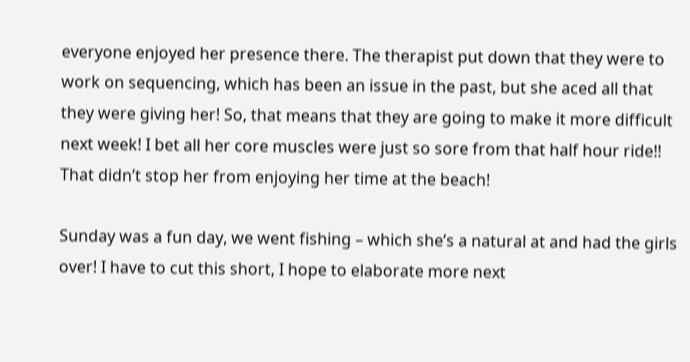everyone enjoyed her presence there. The therapist put down that they were to work on sequencing, which has been an issue in the past, but she aced all that they were giving her! So, that means that they are going to make it more difficult next week! I bet all her core muscles were just so sore from that half hour ride!! That didn’t stop her from enjoying her time at the beach!

Sunday was a fun day, we went fishing – which she’s a natural at and had the girls over! I have to cut this short, I hope to elaborate more next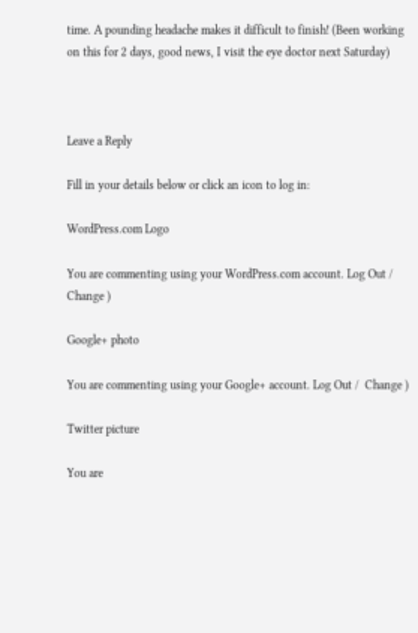time. A pounding headache makes it difficult to finish! (Been working on this for 2 days, good news, I visit the eye doctor next Saturday)



Leave a Reply

Fill in your details below or click an icon to log in:

WordPress.com Logo

You are commenting using your WordPress.com account. Log Out /  Change )

Google+ photo

You are commenting using your Google+ account. Log Out /  Change )

Twitter picture

You are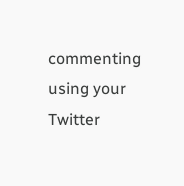commenting using your Twitter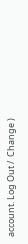account. Log Out /  Change )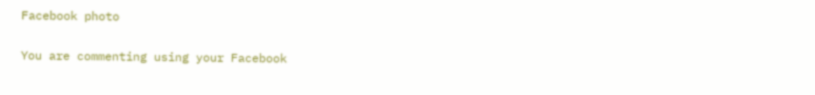Facebook photo

You are commenting using your Facebook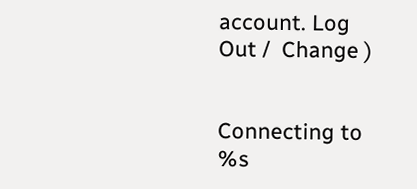account. Log Out /  Change )


Connecting to %s